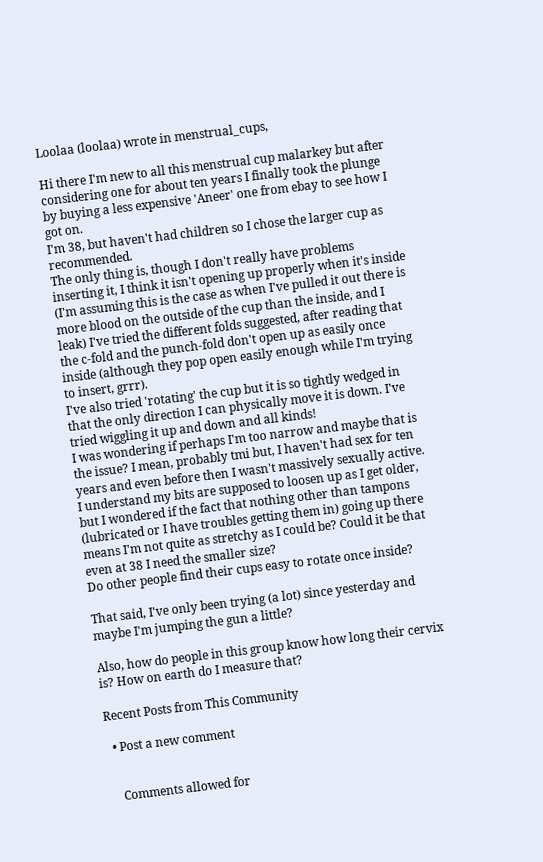Loolaa (loolaa) wrote in menstrual_cups,

Hi there I'm new to all this menstrual cup malarkey but after considering one for about ten years I finally took the plunge by buying a less expensive 'Aneer' one from ebay to see how I got on.
I'm 38, but haven't had children so I chose the larger cup as recommended.
The only thing is, though I don't really have problems inserting it, I think it isn't opening up properly when it's inside (I'm assuming this is the case as when I've pulled it out there is more blood on the outside of the cup than the inside, and I leak) I've tried the different folds suggested, after reading that the c-fold and the punch-fold don't open up as easily once inside (although they pop open easily enough while I'm trying to insert, grrr).
I've also tried 'rotating' the cup but it is so tightly wedged in that the only direction I can physically move it is down. I've tried wiggling it up and down and all kinds!
I was wondering if perhaps I'm too narrow and maybe that is the issue? I mean, probably tmi but, I haven't had sex for ten years and even before then I wasn't massively sexually active. I understand my bits are supposed to loosen up as I get older, but I wondered if the fact that nothing other than tampons (lubricated or I have troubles getting them in) going up there means I'm not quite as stretchy as I could be? Could it be that even at 38 I need the smaller size?
Do other people find their cups easy to rotate once inside?

That said, I've only been trying (a lot) since yesterday and maybe I'm jumping the gun a little?

Also, how do people in this group know how long their cervix is? How on earth do I measure that?

Recent Posts from This Community

  • Post a new comment


    Comments allowed for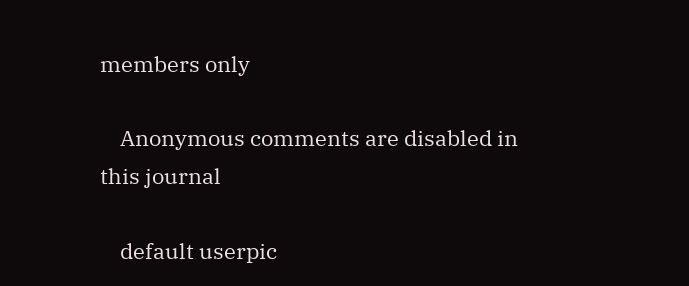members only

    Anonymous comments are disabled in this journal

    default userpic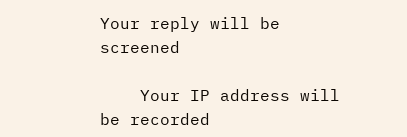Your reply will be screened

    Your IP address will be recorded